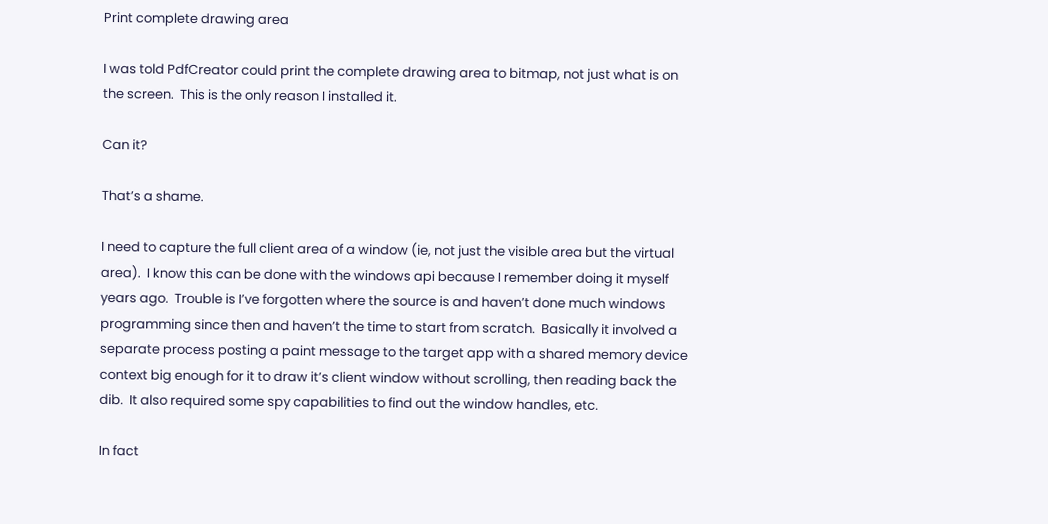Print complete drawing area

I was told PdfCreator could print the complete drawing area to bitmap, not just what is on the screen.  This is the only reason I installed it.

Can it?

That’s a shame.

I need to capture the full client area of a window (ie, not just the visible area but the virtual area).  I know this can be done with the windows api because I remember doing it myself years ago.  Trouble is I’ve forgotten where the source is and haven’t done much windows programming since then and haven’t the time to start from scratch.  Basically it involved a separate process posting a paint message to the target app with a shared memory device context big enough for it to draw it’s client window without scrolling, then reading back the dib.  It also required some spy capabilities to find out the window handles, etc.

In fact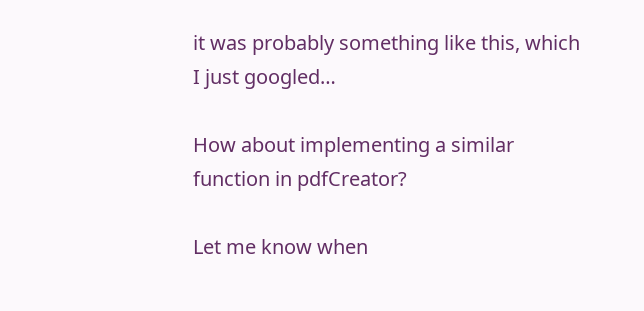it was probably something like this, which I just googled…

How about implementing a similar function in pdfCreator?

Let me know when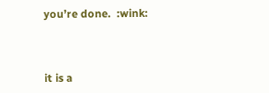you’re done.  :wink:



it is a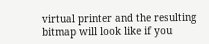virtual printer and the resulting bitmap will look like if you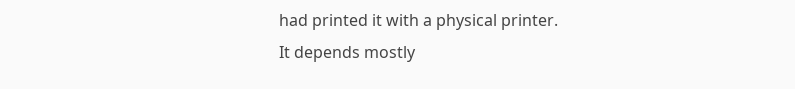had printed it with a physical printer.
It depends mostly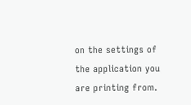on the settings of the application you are printing from.